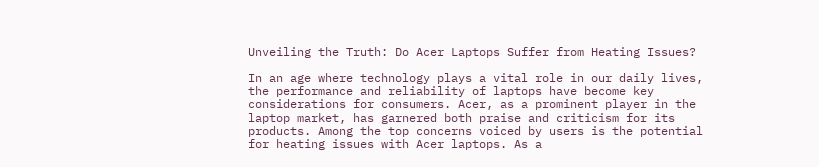Unveiling the Truth: Do Acer Laptops Suffer from Heating Issues?

In an age where technology plays a vital role in our daily lives, the performance and reliability of laptops have become key considerations for consumers. Acer, as a prominent player in the laptop market, has garnered both praise and criticism for its products. Among the top concerns voiced by users is the potential for heating issues with Acer laptops. As a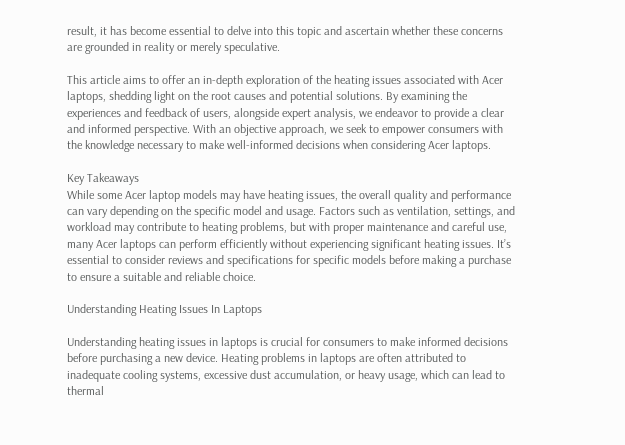result, it has become essential to delve into this topic and ascertain whether these concerns are grounded in reality or merely speculative.

This article aims to offer an in-depth exploration of the heating issues associated with Acer laptops, shedding light on the root causes and potential solutions. By examining the experiences and feedback of users, alongside expert analysis, we endeavor to provide a clear and informed perspective. With an objective approach, we seek to empower consumers with the knowledge necessary to make well-informed decisions when considering Acer laptops.

Key Takeaways
While some Acer laptop models may have heating issues, the overall quality and performance can vary depending on the specific model and usage. Factors such as ventilation, settings, and workload may contribute to heating problems, but with proper maintenance and careful use, many Acer laptops can perform efficiently without experiencing significant heating issues. It’s essential to consider reviews and specifications for specific models before making a purchase to ensure a suitable and reliable choice.

Understanding Heating Issues In Laptops

Understanding heating issues in laptops is crucial for consumers to make informed decisions before purchasing a new device. Heating problems in laptops are often attributed to inadequate cooling systems, excessive dust accumulation, or heavy usage, which can lead to thermal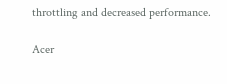throttling and decreased performance.

Acer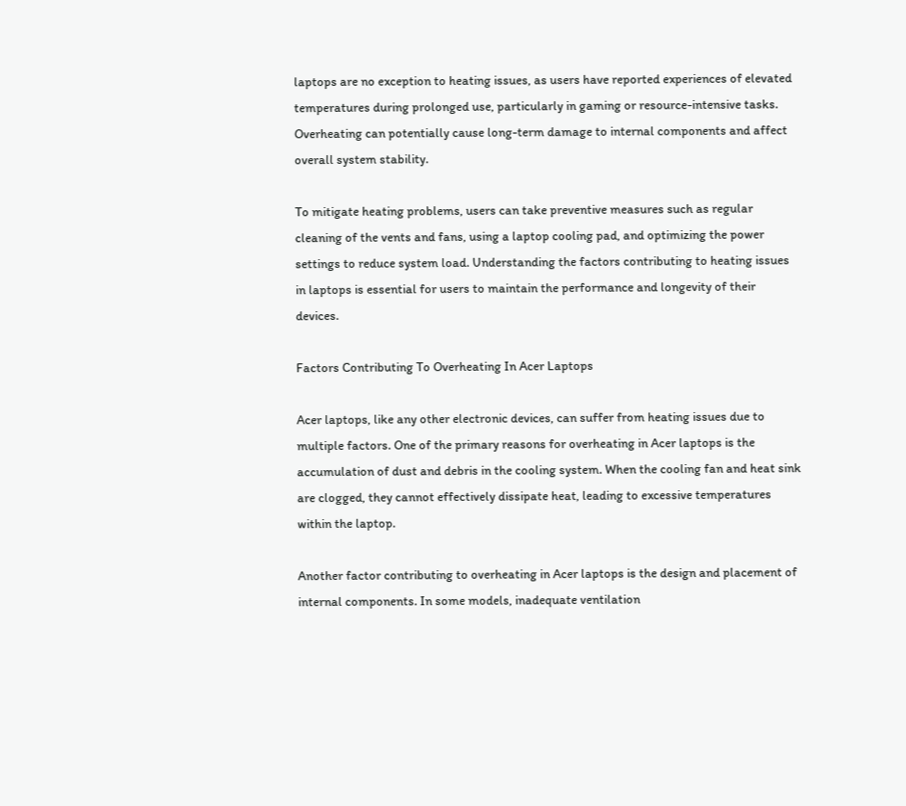laptops are no exception to heating issues, as users have reported experiences of elevated temperatures during prolonged use, particularly in gaming or resource-intensive tasks. Overheating can potentially cause long-term damage to internal components and affect overall system stability.

To mitigate heating problems, users can take preventive measures such as regular cleaning of the vents and fans, using a laptop cooling pad, and optimizing the power settings to reduce system load. Understanding the factors contributing to heating issues in laptops is essential for users to maintain the performance and longevity of their devices.

Factors Contributing To Overheating In Acer Laptops

Acer laptops, like any other electronic devices, can suffer from heating issues due to multiple factors. One of the primary reasons for overheating in Acer laptops is the accumulation of dust and debris in the cooling system. When the cooling fan and heat sink are clogged, they cannot effectively dissipate heat, leading to excessive temperatures within the laptop.

Another factor contributing to overheating in Acer laptops is the design and placement of internal components. In some models, inadequate ventilation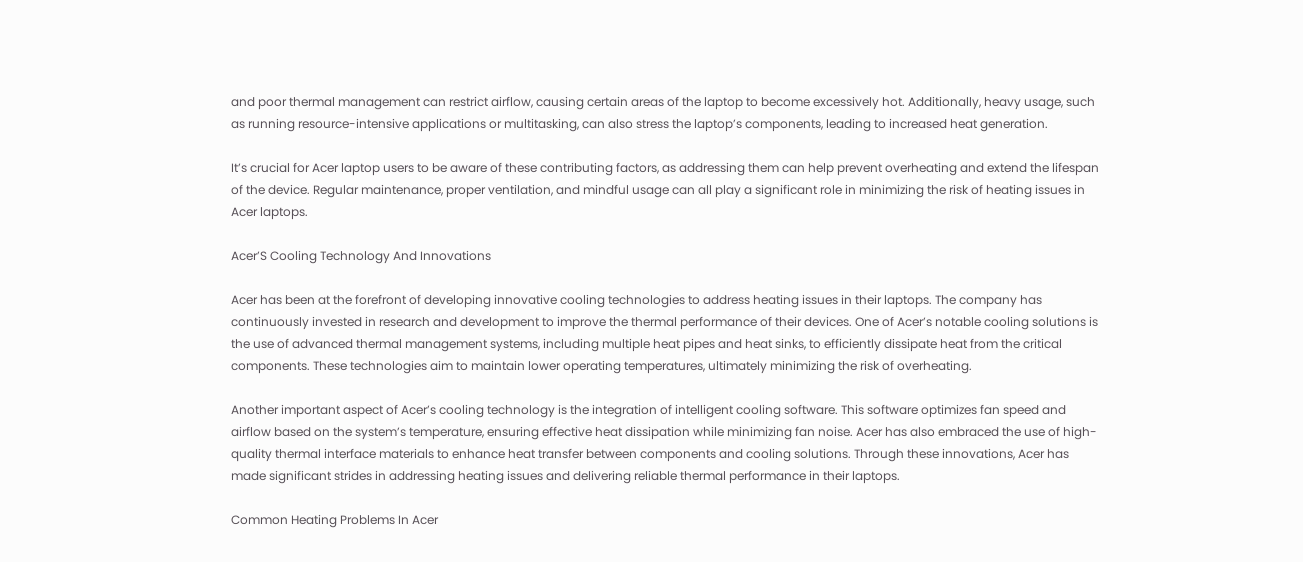and poor thermal management can restrict airflow, causing certain areas of the laptop to become excessively hot. Additionally, heavy usage, such as running resource-intensive applications or multitasking, can also stress the laptop’s components, leading to increased heat generation.

It’s crucial for Acer laptop users to be aware of these contributing factors, as addressing them can help prevent overheating and extend the lifespan of the device. Regular maintenance, proper ventilation, and mindful usage can all play a significant role in minimizing the risk of heating issues in Acer laptops.

Acer’S Cooling Technology And Innovations

Acer has been at the forefront of developing innovative cooling technologies to address heating issues in their laptops. The company has continuously invested in research and development to improve the thermal performance of their devices. One of Acer’s notable cooling solutions is the use of advanced thermal management systems, including multiple heat pipes and heat sinks, to efficiently dissipate heat from the critical components. These technologies aim to maintain lower operating temperatures, ultimately minimizing the risk of overheating.

Another important aspect of Acer’s cooling technology is the integration of intelligent cooling software. This software optimizes fan speed and airflow based on the system’s temperature, ensuring effective heat dissipation while minimizing fan noise. Acer has also embraced the use of high-quality thermal interface materials to enhance heat transfer between components and cooling solutions. Through these innovations, Acer has made significant strides in addressing heating issues and delivering reliable thermal performance in their laptops.

Common Heating Problems In Acer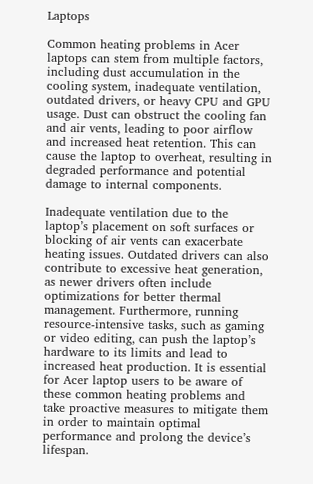Laptops

Common heating problems in Acer laptops can stem from multiple factors, including dust accumulation in the cooling system, inadequate ventilation, outdated drivers, or heavy CPU and GPU usage. Dust can obstruct the cooling fan and air vents, leading to poor airflow and increased heat retention. This can cause the laptop to overheat, resulting in degraded performance and potential damage to internal components.

Inadequate ventilation due to the laptop’s placement on soft surfaces or blocking of air vents can exacerbate heating issues. Outdated drivers can also contribute to excessive heat generation, as newer drivers often include optimizations for better thermal management. Furthermore, running resource-intensive tasks, such as gaming or video editing, can push the laptop’s hardware to its limits and lead to increased heat production. It is essential for Acer laptop users to be aware of these common heating problems and take proactive measures to mitigate them in order to maintain optimal performance and prolong the device’s lifespan.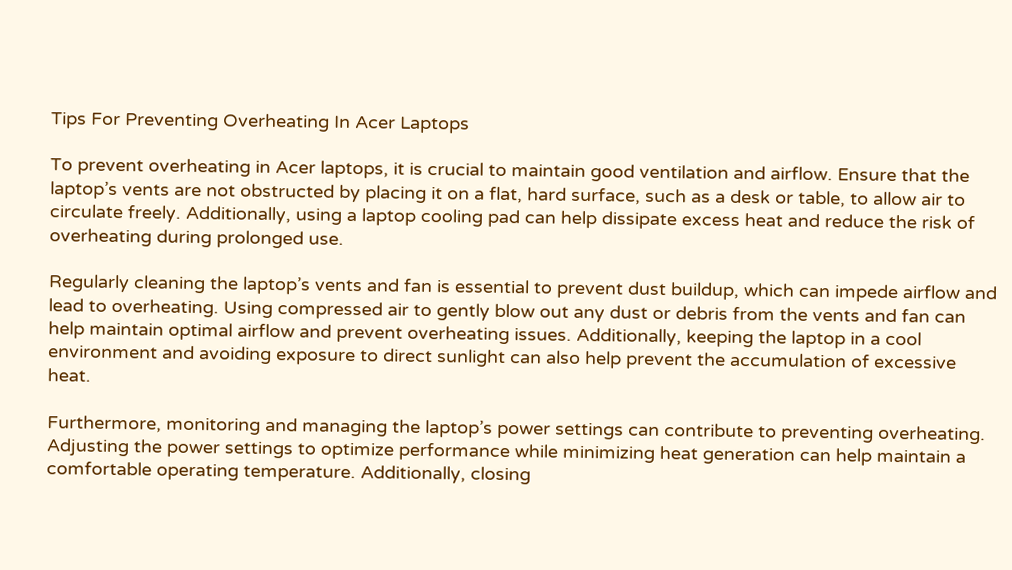Tips For Preventing Overheating In Acer Laptops

To prevent overheating in Acer laptops, it is crucial to maintain good ventilation and airflow. Ensure that the laptop’s vents are not obstructed by placing it on a flat, hard surface, such as a desk or table, to allow air to circulate freely. Additionally, using a laptop cooling pad can help dissipate excess heat and reduce the risk of overheating during prolonged use.

Regularly cleaning the laptop’s vents and fan is essential to prevent dust buildup, which can impede airflow and lead to overheating. Using compressed air to gently blow out any dust or debris from the vents and fan can help maintain optimal airflow and prevent overheating issues. Additionally, keeping the laptop in a cool environment and avoiding exposure to direct sunlight can also help prevent the accumulation of excessive heat.

Furthermore, monitoring and managing the laptop’s power settings can contribute to preventing overheating. Adjusting the power settings to optimize performance while minimizing heat generation can help maintain a comfortable operating temperature. Additionally, closing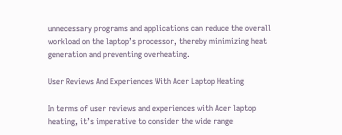unnecessary programs and applications can reduce the overall workload on the laptop’s processor, thereby minimizing heat generation and preventing overheating.

User Reviews And Experiences With Acer Laptop Heating

In terms of user reviews and experiences with Acer laptop heating, it’s imperative to consider the wide range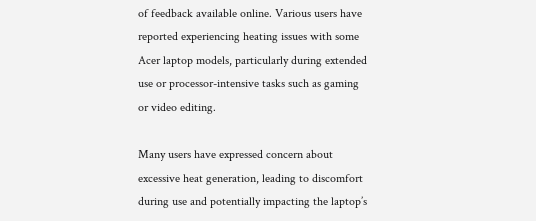of feedback available online. Various users have reported experiencing heating issues with some Acer laptop models, particularly during extended use or processor-intensive tasks such as gaming or video editing.

Many users have expressed concern about excessive heat generation, leading to discomfort during use and potentially impacting the laptop’s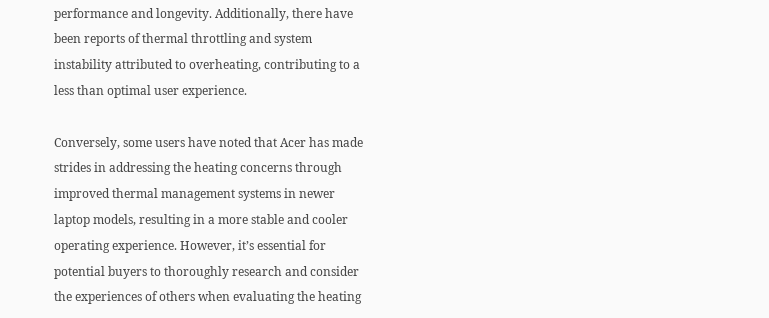performance and longevity. Additionally, there have been reports of thermal throttling and system instability attributed to overheating, contributing to a less than optimal user experience.

Conversely, some users have noted that Acer has made strides in addressing the heating concerns through improved thermal management systems in newer laptop models, resulting in a more stable and cooler operating experience. However, it’s essential for potential buyers to thoroughly research and consider the experiences of others when evaluating the heating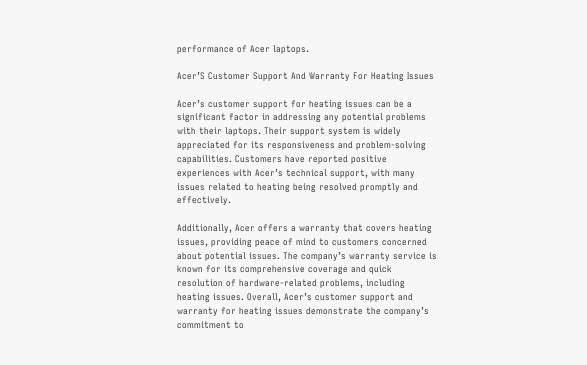performance of Acer laptops.

Acer’S Customer Support And Warranty For Heating Issues

Acer’s customer support for heating issues can be a significant factor in addressing any potential problems with their laptops. Their support system is widely appreciated for its responsiveness and problem-solving capabilities. Customers have reported positive experiences with Acer’s technical support, with many issues related to heating being resolved promptly and effectively.

Additionally, Acer offers a warranty that covers heating issues, providing peace of mind to customers concerned about potential issues. The company’s warranty service is known for its comprehensive coverage and quick resolution of hardware-related problems, including heating issues. Overall, Acer’s customer support and warranty for heating issues demonstrate the company’s commitment to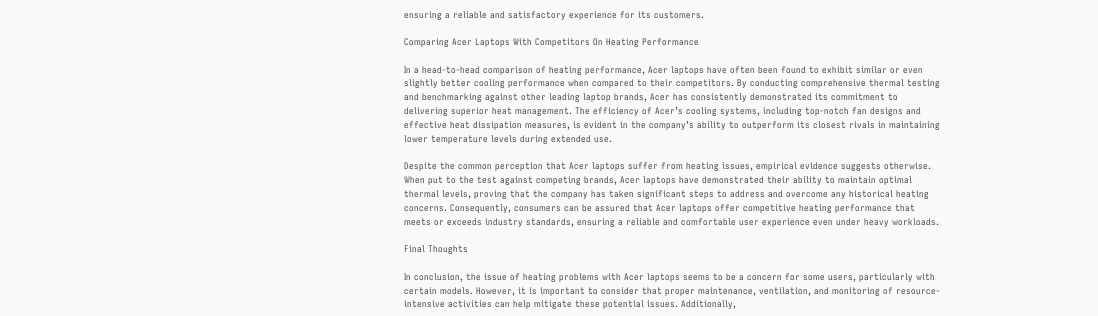ensuring a reliable and satisfactory experience for its customers.

Comparing Acer Laptops With Competitors On Heating Performance

In a head-to-head comparison of heating performance, Acer laptops have often been found to exhibit similar or even slightly better cooling performance when compared to their competitors. By conducting comprehensive thermal testing and benchmarking against other leading laptop brands, Acer has consistently demonstrated its commitment to delivering superior heat management. The efficiency of Acer’s cooling systems, including top-notch fan designs and effective heat dissipation measures, is evident in the company’s ability to outperform its closest rivals in maintaining lower temperature levels during extended use.

Despite the common perception that Acer laptops suffer from heating issues, empirical evidence suggests otherwise. When put to the test against competing brands, Acer laptops have demonstrated their ability to maintain optimal thermal levels, proving that the company has taken significant steps to address and overcome any historical heating concerns. Consequently, consumers can be assured that Acer laptops offer competitive heating performance that meets or exceeds industry standards, ensuring a reliable and comfortable user experience even under heavy workloads.

Final Thoughts

In conclusion, the issue of heating problems with Acer laptops seems to be a concern for some users, particularly with certain models. However, it is important to consider that proper maintenance, ventilation, and monitoring of resource-intensive activities can help mitigate these potential issues. Additionally,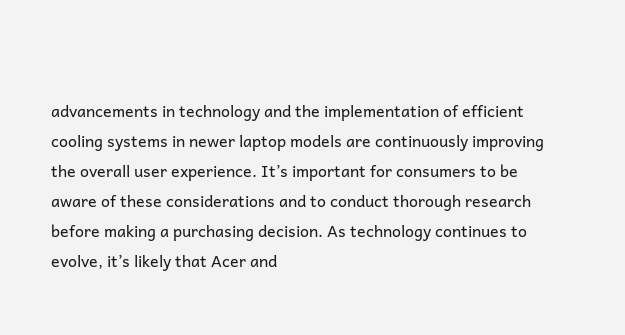advancements in technology and the implementation of efficient cooling systems in newer laptop models are continuously improving the overall user experience. It’s important for consumers to be aware of these considerations and to conduct thorough research before making a purchasing decision. As technology continues to evolve, it’s likely that Acer and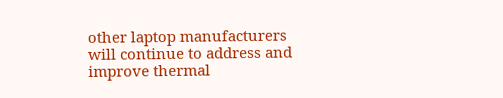other laptop manufacturers will continue to address and improve thermal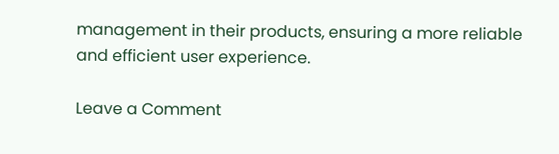management in their products, ensuring a more reliable and efficient user experience.

Leave a Comment